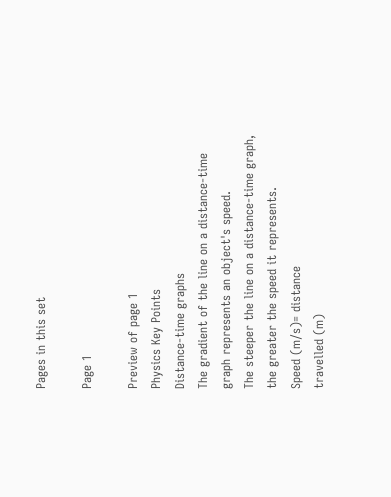Pages in this set

Page 1

Preview of page 1
Physics Key Points
Distance-time graphs
The gradient of the line on a distance-time graph represents an object's speed.
The steeper the line on a distance-time graph, the greater the speed it represents.
Speed (m/s)= distance
travelled (m)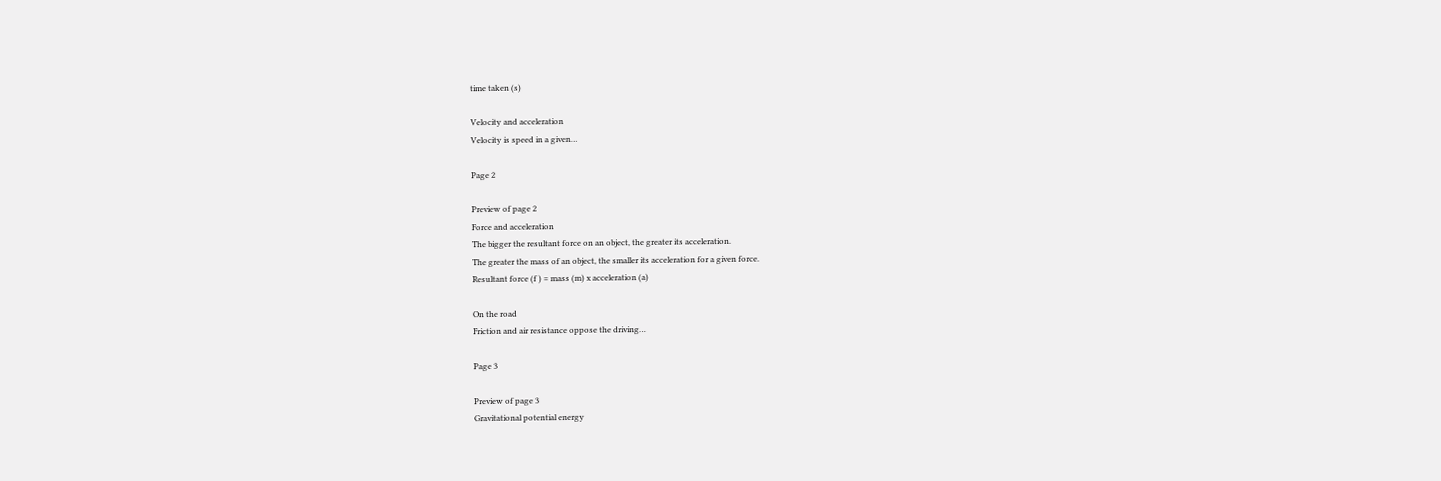time taken (s)

Velocity and acceleration
Velocity is speed in a given…

Page 2

Preview of page 2
Force and acceleration
The bigger the resultant force on an object, the greater its acceleration.
The greater the mass of an object, the smaller its acceleration for a given force.
Resultant force (f ) = mass (m) x acceleration (a)

On the road
Friction and air resistance oppose the driving…

Page 3

Preview of page 3
Gravitational potential energy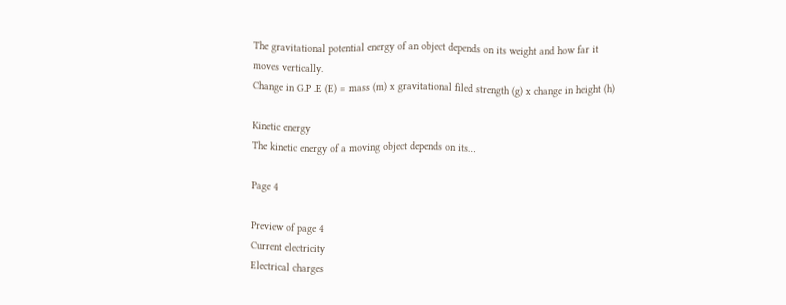The gravitational potential energy of an object depends on its weight and how far it
moves vertically.
Change in G.P .E (E) = mass (m) x gravitational filed strength (g) x change in height (h)

Kinetic energy
The kinetic energy of a moving object depends on its…

Page 4

Preview of page 4
Current electricity
Electrical charges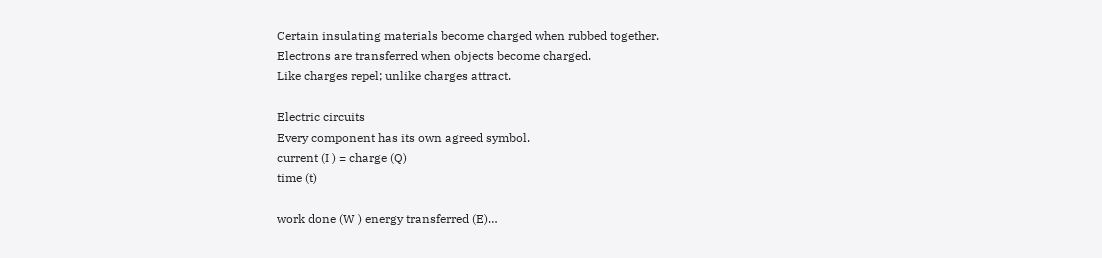Certain insulating materials become charged when rubbed together.
Electrons are transferred when objects become charged.
Like charges repel; unlike charges attract.

Electric circuits
Every component has its own agreed symbol.
current (I ) = charge (Q)
time (t)

work done (W ) energy transferred (E)…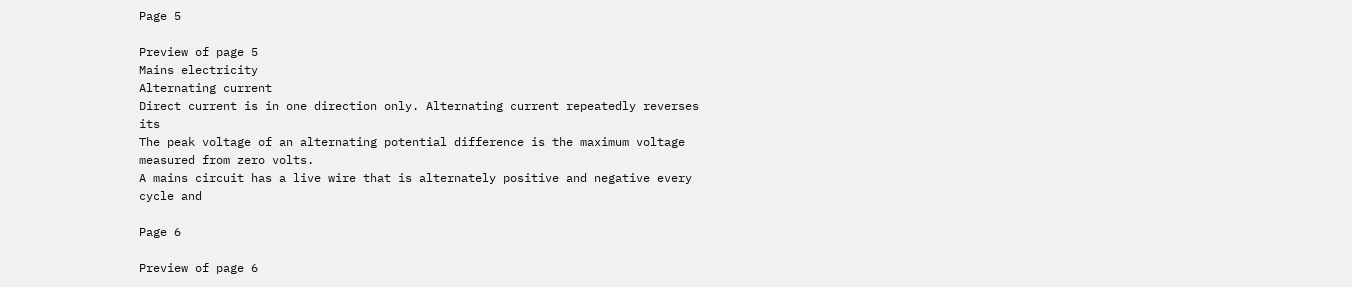Page 5

Preview of page 5
Mains electricity
Alternating current
Direct current is in one direction only. Alternating current repeatedly reverses its
The peak voltage of an alternating potential difference is the maximum voltage
measured from zero volts.
A mains circuit has a live wire that is alternately positive and negative every cycle and

Page 6

Preview of page 6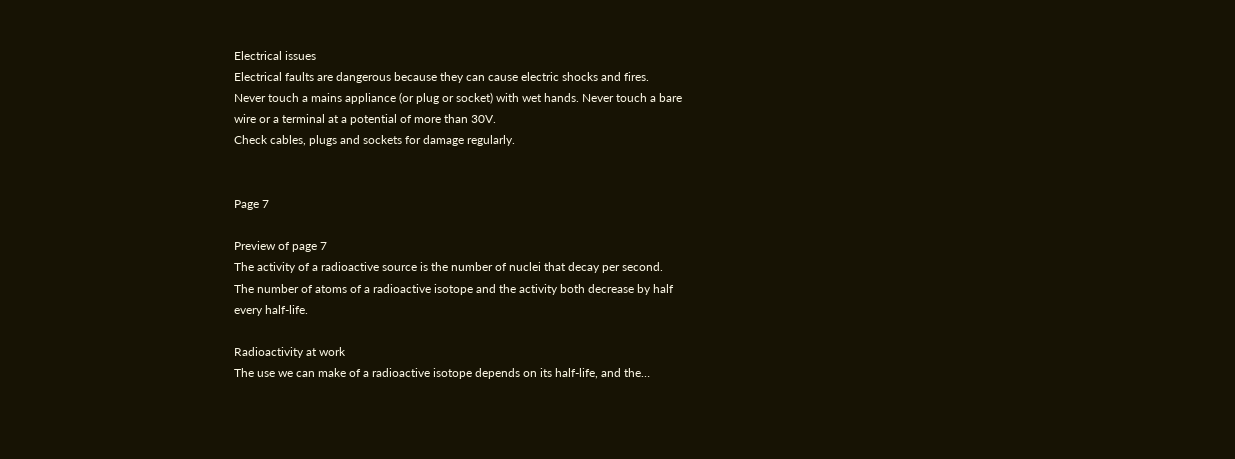Electrical issues
Electrical faults are dangerous because they can cause electric shocks and fires.
Never touch a mains appliance (or plug or socket) with wet hands. Never touch a bare
wire or a terminal at a potential of more than 30V.
Check cables, plugs and sockets for damage regularly.


Page 7

Preview of page 7
The activity of a radioactive source is the number of nuclei that decay per second.
The number of atoms of a radioactive isotope and the activity both decrease by half
every half-life.

Radioactivity at work
The use we can make of a radioactive isotope depends on its half-life, and the…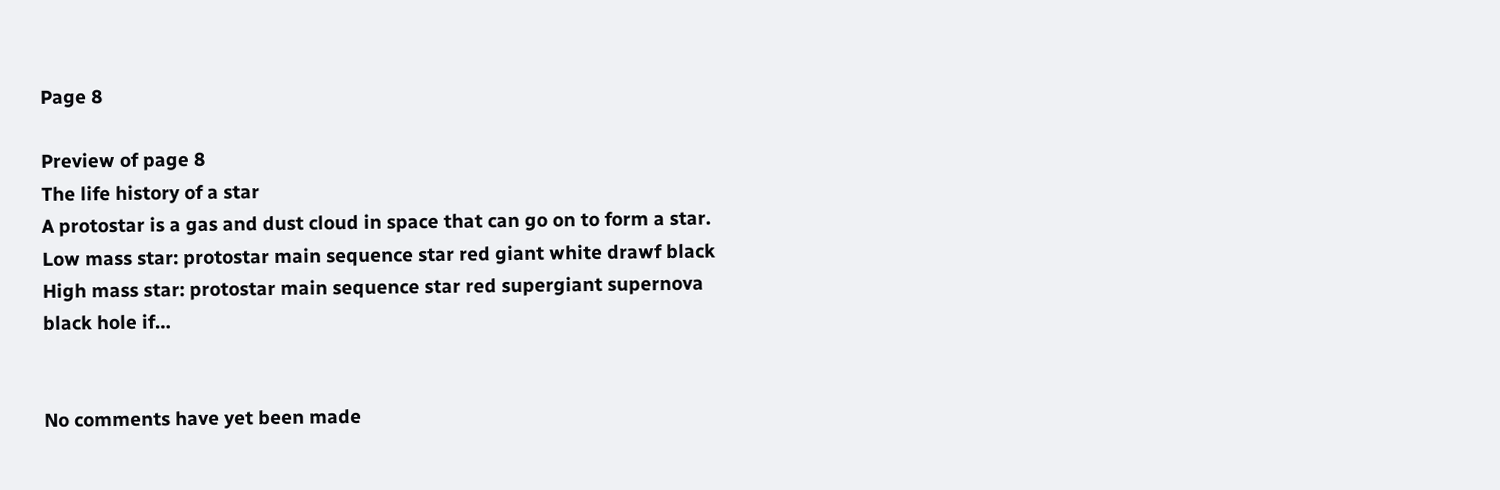Page 8

Preview of page 8
The life history of a star
A protostar is a gas and dust cloud in space that can go on to form a star.
Low mass star: protostar main sequence star red giant white drawf black
High mass star: protostar main sequence star red supergiant supernova
black hole if…


No comments have yet been made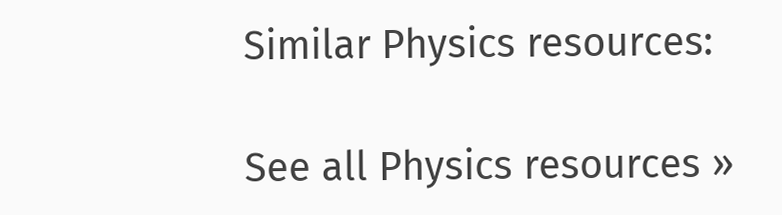Similar Physics resources:

See all Physics resources »